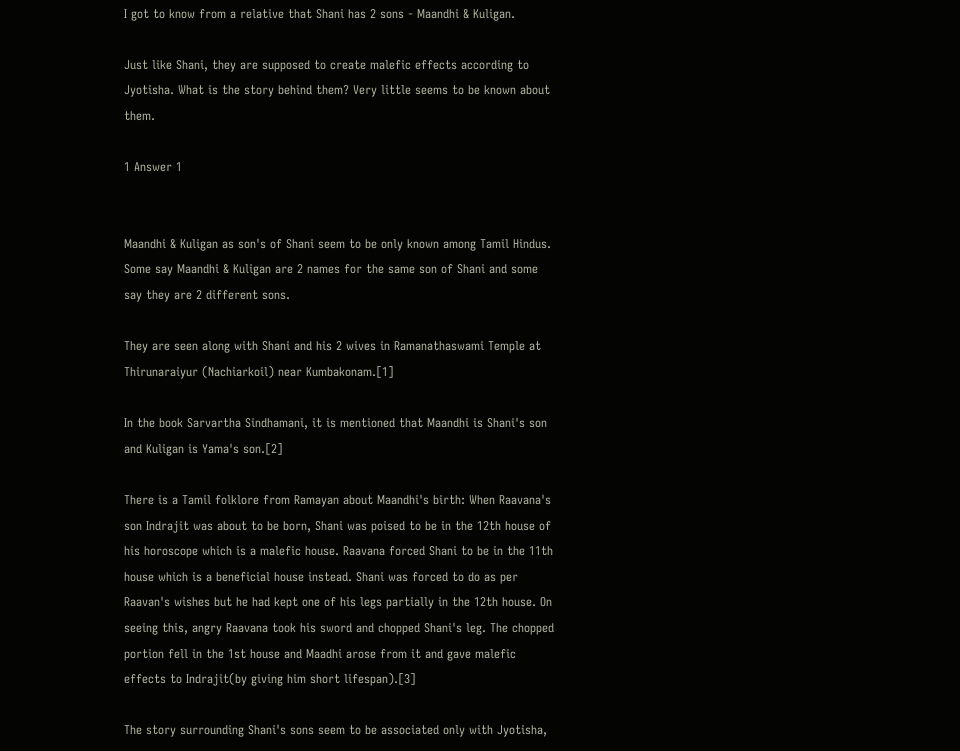I got to know from a relative that Shani has 2 sons - Maandhi & Kuligan.

Just like Shani, they are supposed to create malefic effects according to Jyotisha. What is the story behind them? Very little seems to be known about them.

1 Answer 1


Maandhi & Kuligan as son's of Shani seem to be only known among Tamil Hindus. Some say Maandhi & Kuligan are 2 names for the same son of Shani and some say they are 2 different sons.

They are seen along with Shani and his 2 wives in Ramanathaswami Temple at Thirunaraiyur (Nachiarkoil) near Kumbakonam.[1]

In the book Sarvartha Sindhamani, it is mentioned that Maandhi is Shani's son and Kuligan is Yama's son.[2]

There is a Tamil folklore from Ramayan about Maandhi's birth: When Raavana's son Indrajit was about to be born, Shani was poised to be in the 12th house of his horoscope which is a malefic house. Raavana forced Shani to be in the 11th house which is a beneficial house instead. Shani was forced to do as per Raavan's wishes but he had kept one of his legs partially in the 12th house. On seeing this, angry Raavana took his sword and chopped Shani's leg. The chopped portion fell in the 1st house and Maadhi arose from it and gave malefic effects to Indrajit(by giving him short lifespan).[3]

The story surrounding Shani's sons seem to be associated only with Jyotisha,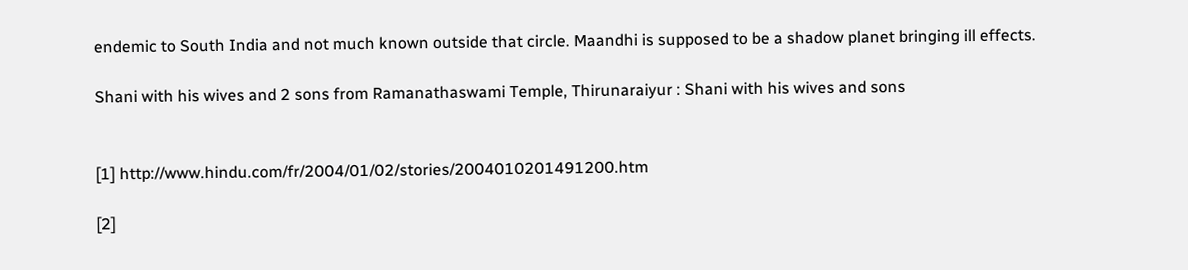endemic to South India and not much known outside that circle. Maandhi is supposed to be a shadow planet bringing ill effects.

Shani with his wives and 2 sons from Ramanathaswami Temple, Thirunaraiyur : Shani with his wives and sons


[1] http://www.hindu.com/fr/2004/01/02/stories/2004010201491200.htm

[2]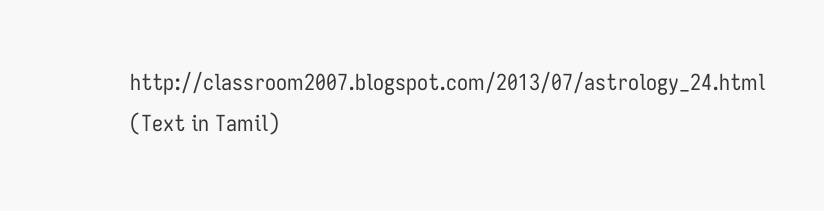http://classroom2007.blogspot.com/2013/07/astrology_24.html (Text in Tamil)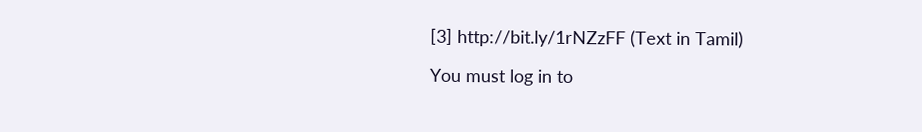[3] http://bit.ly/1rNZzFF (Text in Tamil)

You must log in to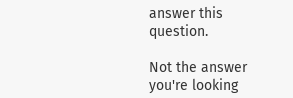answer this question.

Not the answer you're looking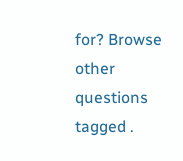for? Browse other questions tagged .